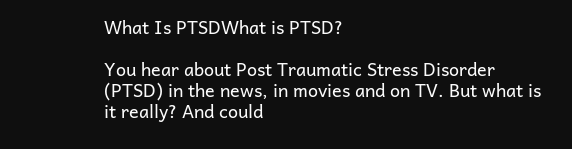What Is PTSDWhat is PTSD?

You hear about Post Traumatic Stress Disorder (PTSD) in the news, in movies and on TV. But what is it really? And could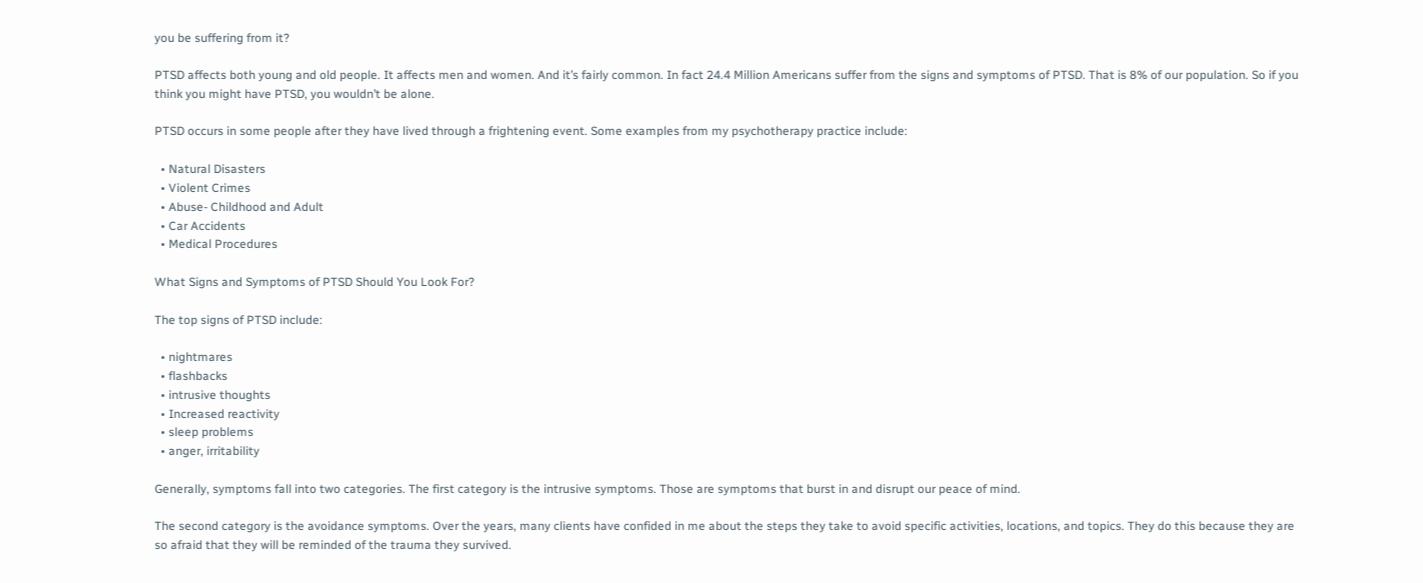you be suffering from it?

PTSD affects both young and old people. It affects men and women. And it’s fairly common. In fact 24.4 Million Americans suffer from the signs and symptoms of PTSD. That is 8% of our population. So if you think you might have PTSD, you wouldn’t be alone.

PTSD occurs in some people after they have lived through a frightening event. Some examples from my psychotherapy practice include:

  • Natural Disasters
  • Violent Crimes
  • Abuse- Childhood and Adult
  • Car Accidents
  • Medical Procedures

What Signs and Symptoms of PTSD Should You Look For?

The top signs of PTSD include:

  • nightmares
  • flashbacks
  • intrusive thoughts
  • Increased reactivity
  • sleep problems
  • anger, irritability

Generally, symptoms fall into two categories. The first category is the intrusive symptoms. Those are symptoms that burst in and disrupt our peace of mind.

The second category is the avoidance symptoms. Over the years, many clients have confided in me about the steps they take to avoid specific activities, locations, and topics. They do this because they are so afraid that they will be reminded of the trauma they survived.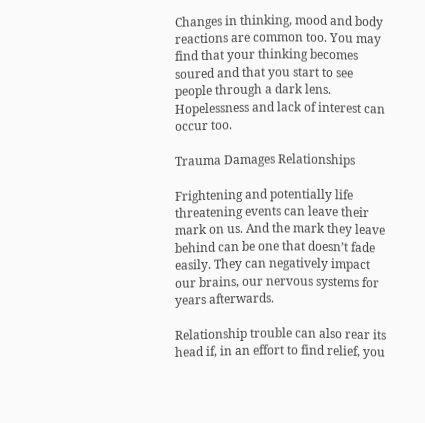Changes in thinking, mood and body reactions are common too. You may find that your thinking becomes soured and that you start to see people through a dark lens. Hopelessness and lack of interest can occur too.

Trauma Damages Relationships

Frightening and potentially life threatening events can leave their mark on us. And the mark they leave behind can be one that doesn’t fade easily. They can negatively impact our brains, our nervous systems for years afterwards.

Relationship trouble can also rear its head if, in an effort to find relief, you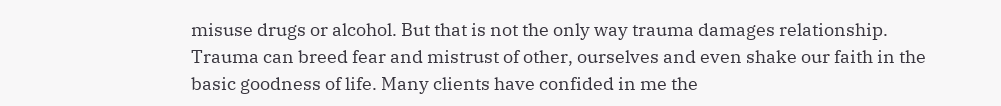misuse drugs or alcohol. But that is not the only way trauma damages relationship. Trauma can breed fear and mistrust of other, ourselves and even shake our faith in the basic goodness of life. Many clients have confided in me the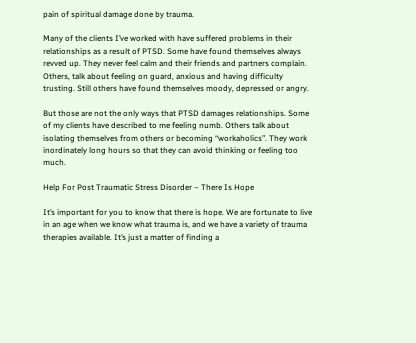pain of spiritual damage done by trauma.

Many of the clients I’ve worked with have suffered problems in their relationships as a result of PTSD. Some have found themselves always revved up. They never feel calm and their friends and partners complain. Others, talk about feeling on guard, anxious and having difficulty trusting. Still others have found themselves moody, depressed or angry.

But those are not the only ways that PTSD damages relationships. Some of my clients have described to me feeling numb. Others talk about isolating themselves from others or becoming “workaholics”. They work inordinately long hours so that they can avoid thinking or feeling too much.

Help For Post Traumatic Stress Disorder – There Is Hope

It’s important for you to know that there is hope. We are fortunate to live in an age when we know what trauma is, and we have a variety of trauma therapies available. It’s just a matter of finding a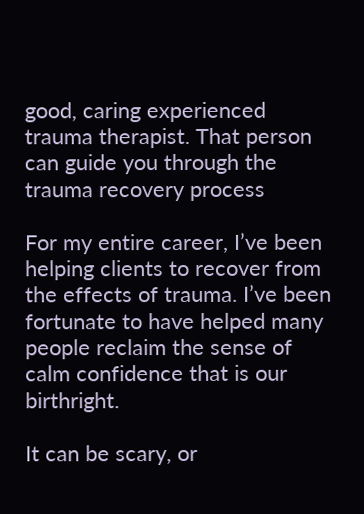good, caring experienced trauma therapist. That person can guide you through the trauma recovery process

For my entire career, I’ve been helping clients to recover from the effects of trauma. I’ve been fortunate to have helped many people reclaim the sense of calm confidence that is our birthright.

It can be scary, or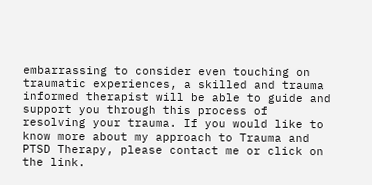embarrassing to consider even touching on traumatic experiences, a skilled and trauma informed therapist will be able to guide and support you through this process of resolving your trauma. If you would like to know more about my approach to Trauma and PTSD Therapy, please contact me or click on the link.